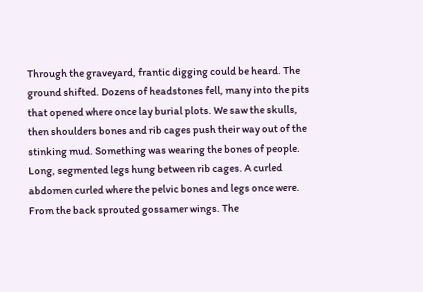Through the graveyard, frantic digging could be heard. The ground shifted. Dozens of headstones fell, many into the pits that opened where once lay burial plots. We saw the skulls, then shoulders bones and rib cages push their way out of the stinking mud. Something was wearing the bones of people. Long, segmented legs hung between rib cages. A curled abdomen curled where the pelvic bones and legs once were. From the back sprouted gossamer wings. The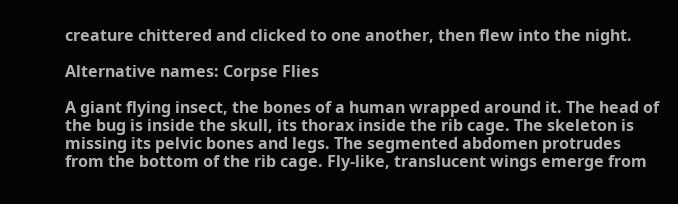creature chittered and clicked to one another, then flew into the night.

Alternative names: Corpse Flies

A giant flying insect, the bones of a human wrapped around it. The head of the bug is inside the skull, its thorax inside the rib cage. The skeleton is missing its pelvic bones and legs. The segmented abdomen protrudes from the bottom of the rib cage. Fly-like, translucent wings emerge from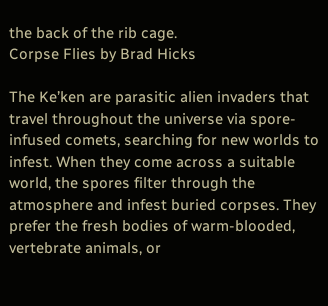the back of the rib cage.
Corpse Flies by Brad Hicks

The Ke’ken are parasitic alien invaders that travel throughout the universe via spore-infused comets, searching for new worlds to infest. When they come across a suitable world, the spores filter through the atmosphere and infest buried corpses. They prefer the fresh bodies of warm-blooded, vertebrate animals, or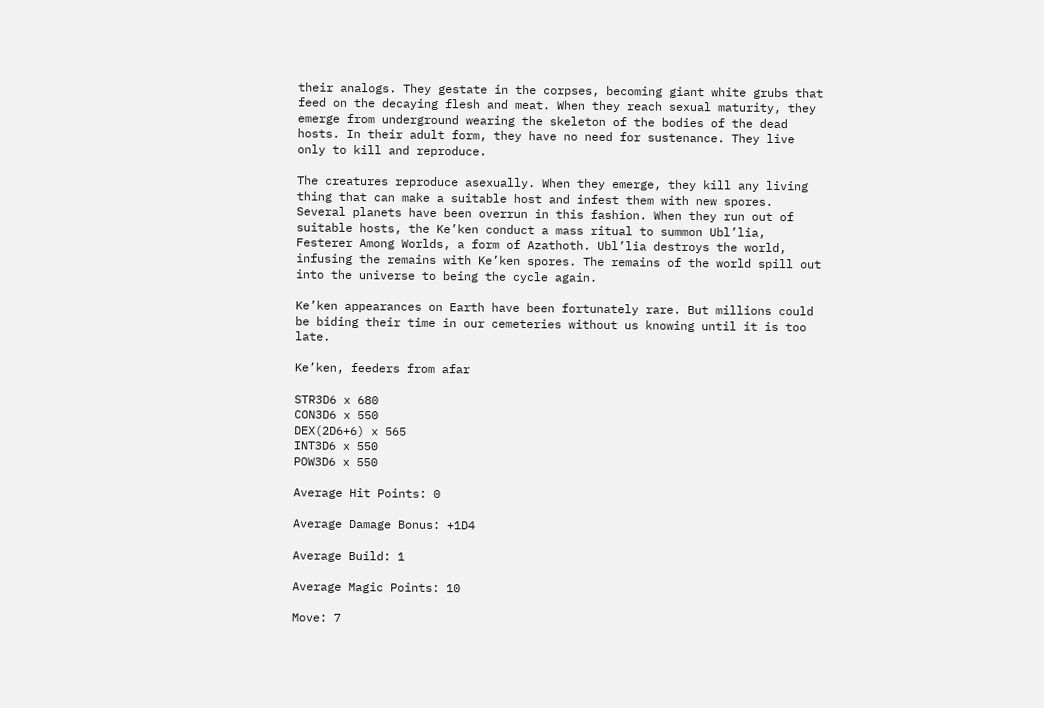their analogs. They gestate in the corpses, becoming giant white grubs that feed on the decaying flesh and meat. When they reach sexual maturity, they emerge from underground wearing the skeleton of the bodies of the dead hosts. In their adult form, they have no need for sustenance. They live only to kill and reproduce.

The creatures reproduce asexually. When they emerge, they kill any living thing that can make a suitable host and infest them with new spores. Several planets have been overrun in this fashion. When they run out of suitable hosts, the Ke’ken conduct a mass ritual to summon Ubl’lia, Festerer Among Worlds, a form of Azathoth. Ubl’lia destroys the world, infusing the remains with Ke’ken spores. The remains of the world spill out into the universe to being the cycle again.

Ke’ken appearances on Earth have been fortunately rare. But millions could be biding their time in our cemeteries without us knowing until it is too late.

Ke’ken, feeders from afar

STR3D6 x 680
CON3D6 x 550
DEX(2D6+6) x 565
INT3D6 x 550
POW3D6 x 550

Average Hit Points: 0

Average Damage Bonus: +1D4

Average Build: 1

Average Magic Points: 10

Move: 7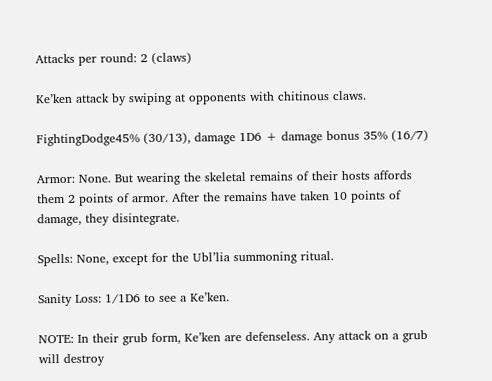Attacks per round: 2 (claws)

Ke’ken attack by swiping at opponents with chitinous claws.

FightingDodge45% (30/13), damage 1D6 + damage bonus 35% (16/7)

Armor: None. But wearing the skeletal remains of their hosts affords them 2 points of armor. After the remains have taken 10 points of damage, they disintegrate.

Spells: None, except for the Ubl’lia summoning ritual.

Sanity Loss: 1/1D6 to see a Ke’ken.

NOTE: In their grub form, Ke’ken are defenseless. Any attack on a grub will destroy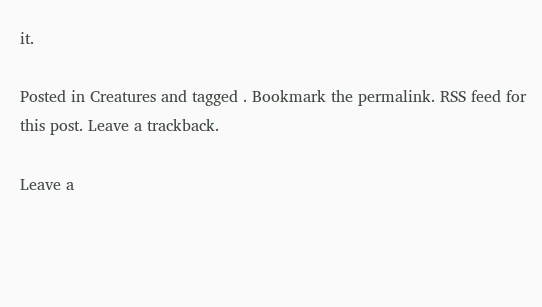it.

Posted in Creatures and tagged . Bookmark the permalink. RSS feed for this post. Leave a trackback.

Leave a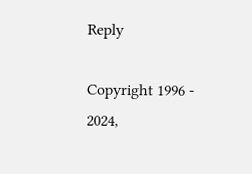Reply

Copyright 1996 - 2024,